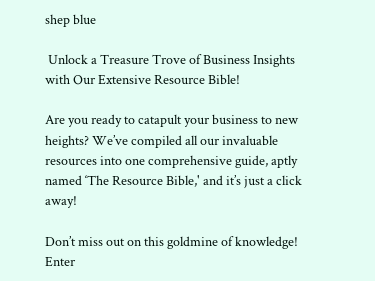shep blue

 Unlock a Treasure Trove of Business Insights with Our Extensive Resource Bible!

Are you ready to catapult your business to new heights? We’ve compiled all our invaluable resources into one comprehensive guide, aptly named ‘The Resource Bible,' and it’s just a click away!

Don’t miss out on this goldmine of knowledge! Enter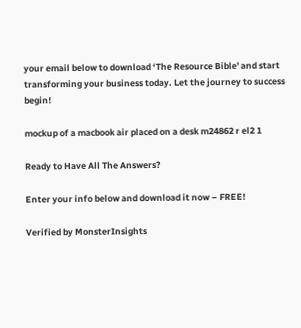your email below to download ‘The Resource Bible' and start transforming your business today. Let the journey to success begin!

mockup of a macbook air placed on a desk m24862 r el2 1

Ready to Have All The Answers?

Enter your info below and download it now – FREE!

Verified by MonsterInsights